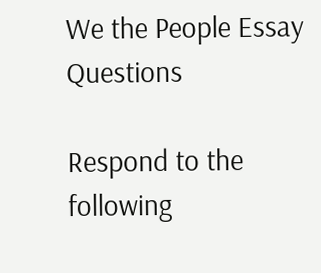We the People Essay Questions

Respond to the following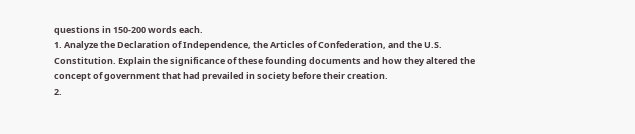questions in 150-200 words each.
1. Analyze the Declaration of Independence, the Articles of Confederation, and the U.S. Constitution. Explain the significance of these founding documents and how they altered the concept of government that had prevailed in society before their creation.
2.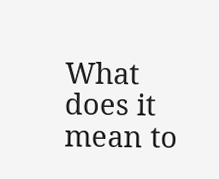What does it mean to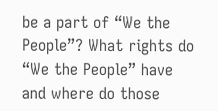be a part of “We the People”? What rights do “We the People” have and where do those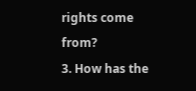rights come from?
3. How has the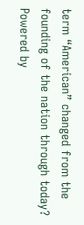term “American” changed from the founding of the nation through today?
Powered by